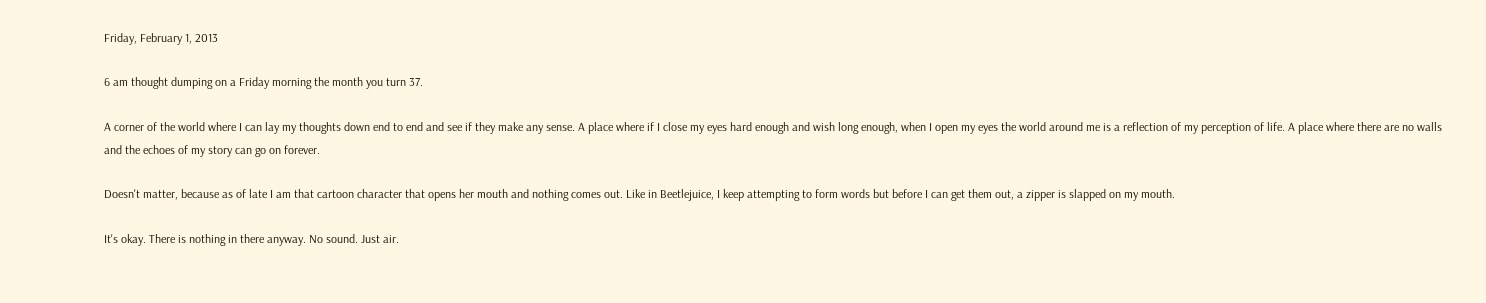Friday, February 1, 2013

6 am thought dumping on a Friday morning the month you turn 37.

A corner of the world where I can lay my thoughts down end to end and see if they make any sense. A place where if I close my eyes hard enough and wish long enough, when I open my eyes the world around me is a reflection of my perception of life. A place where there are no walls and the echoes of my story can go on forever.

Doesn't matter, because as of late I am that cartoon character that opens her mouth and nothing comes out. Like in Beetlejuice, I keep attempting to form words but before I can get them out, a zipper is slapped on my mouth.

It's okay. There is nothing in there anyway. No sound. Just air.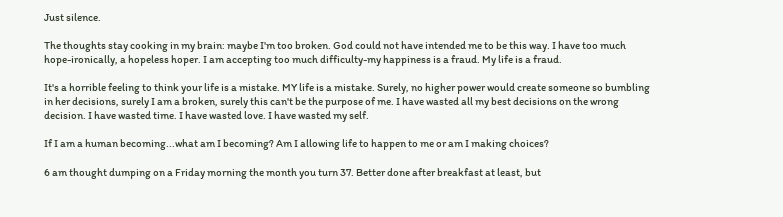Just silence.

The thoughts stay cooking in my brain: maybe I'm too broken. God could not have intended me to be this way. I have too much hope-ironically, a hopeless hoper. I am accepting too much difficulty-my happiness is a fraud. My life is a fraud.

It's a horrible feeling to think your life is a mistake. MY life is a mistake. Surely, no higher power would create someone so bumbling in her decisions, surely I am a broken, surely this can't be the purpose of me. I have wasted all my best decisions on the wrong decision. I have wasted time. I have wasted love. I have wasted my self.

If I am a human becoming...what am I becoming? Am I allowing life to happen to me or am I making choices?

6 am thought dumping on a Friday morning the month you turn 37. Better done after breakfast at least, but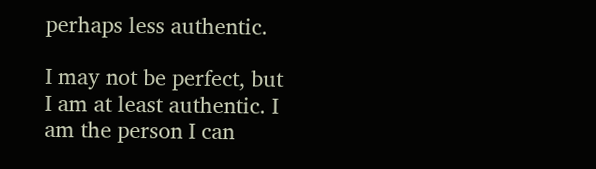perhaps less authentic.

I may not be perfect, but I am at least authentic. I am the person I can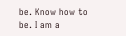be. Know how to be. I am a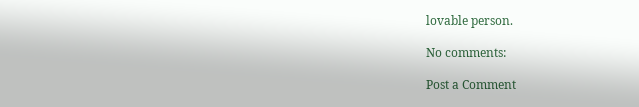lovable person.

No comments:

Post a Comment